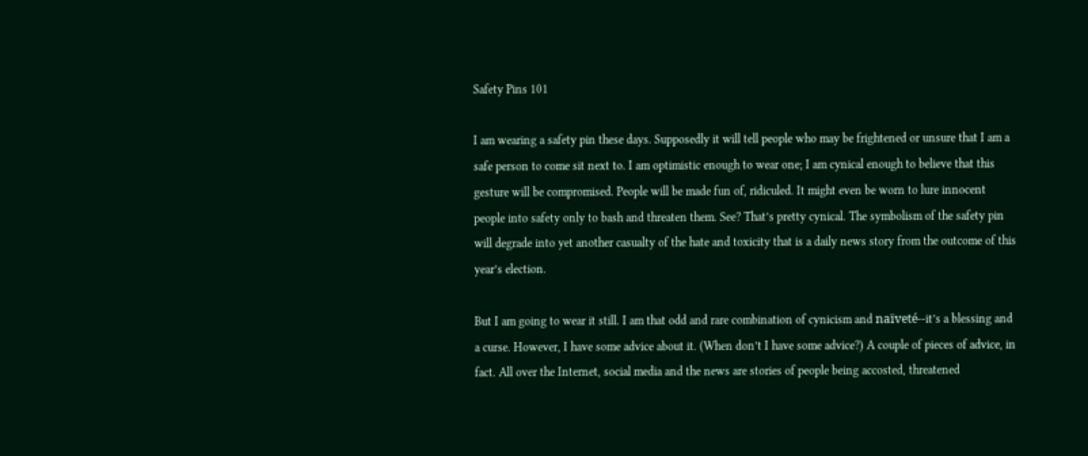Safety Pins 101

I am wearing a safety pin these days. Supposedly it will tell people who may be frightened or unsure that I am a safe person to come sit next to. I am optimistic enough to wear one; I am cynical enough to believe that this gesture will be compromised. People will be made fun of, ridiculed. It might even be worn to lure innocent people into safety only to bash and threaten them. See? That’s pretty cynical. The symbolism of the safety pin will degrade into yet another casualty of the hate and toxicity that is a daily news story from the outcome of this year’s election.

But I am going to wear it still. I am that odd and rare combination of cynicism and naïveté--it’s a blessing and a curse. However, I have some advice about it. (When don’t I have some advice?) A couple of pieces of advice, in fact. All over the Internet, social media and the news are stories of people being accosted, threatened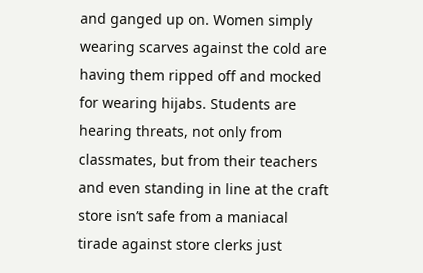and ganged up on. Women simply wearing scarves against the cold are having them ripped off and mocked for wearing hijabs. Students are hearing threats, not only from classmates, but from their teachers and even standing in line at the craft store isn’t safe from a maniacal tirade against store clerks just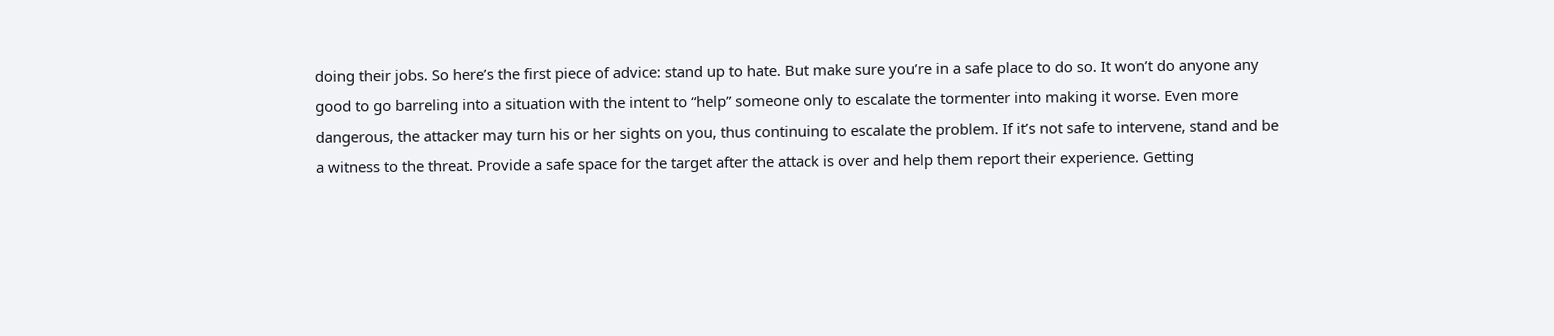doing their jobs. So here’s the first piece of advice: stand up to hate. But make sure you’re in a safe place to do so. It won’t do anyone any good to go barreling into a situation with the intent to “help” someone only to escalate the tormenter into making it worse. Even more dangerous, the attacker may turn his or her sights on you, thus continuing to escalate the problem. If it’s not safe to intervene, stand and be a witness to the threat. Provide a safe space for the target after the attack is over and help them report their experience. Getting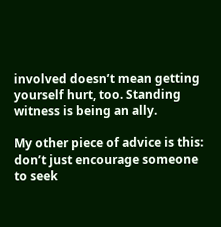involved doesn’t mean getting yourself hurt, too. Standing witness is being an ally.

My other piece of advice is this: don’t just encourage someone to seek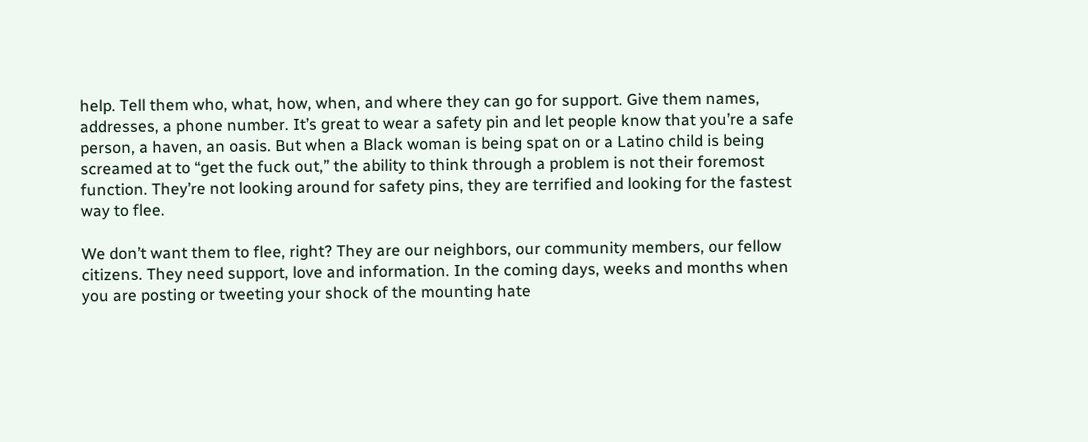help. Tell them who, what, how, when, and where they can go for support. Give them names, addresses, a phone number. It’s great to wear a safety pin and let people know that you’re a safe person, a haven, an oasis. But when a Black woman is being spat on or a Latino child is being screamed at to “get the fuck out,” the ability to think through a problem is not their foremost function. They’re not looking around for safety pins, they are terrified and looking for the fastest way to flee.

We don’t want them to flee, right? They are our neighbors, our community members, our fellow citizens. They need support, love and information. In the coming days, weeks and months when you are posting or tweeting your shock of the mounting hate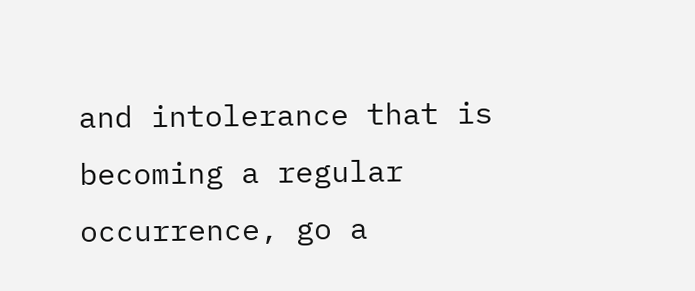and intolerance that is becoming a regular occurrence, go a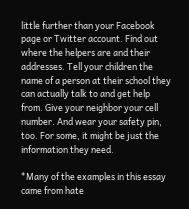little further than your Facebook page or Twitter account. Find out where the helpers are and their addresses. Tell your children the name of a person at their school they can actually talk to and get help from. Give your neighbor your cell number. And wear your safety pin, too. For some, it might be just the information they need.

*Many of the examples in this essay came from hate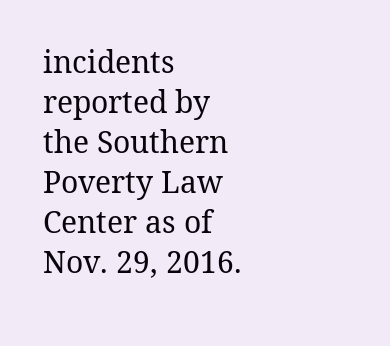incidents reported by the Southern Poverty Law Center as of Nov. 29, 2016.